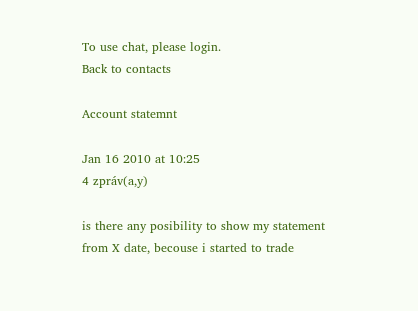To use chat, please login.
Back to contacts

Account statemnt

Jan 16 2010 at 10:25
4 zpráv(a,y)

is there any posibility to show my statement from X date, becouse i started to trade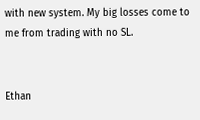with new system. My big losses come to me from trading with no SL.


Ethan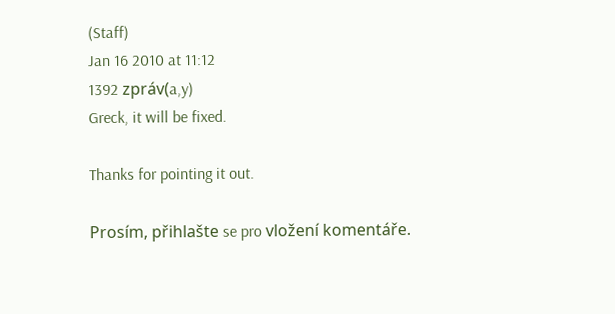(Staff)
Jan 16 2010 at 11:12
1392 zpráv(a,y)
Greck, it will be fixed.

Thanks for pointing it out.

Prosím, přihlašte se pro vložení komentáře.